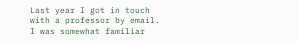Last year I got in touch with a professor by email. I was somewhat familiar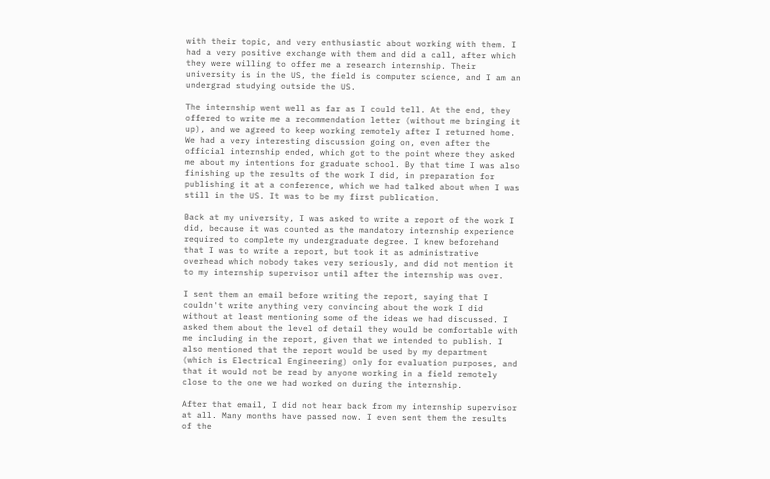with their topic, and very enthusiastic about working with them. I had a very positive exchange with them and did a call, after which they were willing to offer me a research internship. Their university is in the US, the field is computer science, and I am an undergrad studying outside the US.

The internship went well as far as I could tell. At the end, they offered to write me a recommendation letter (without me bringing it up), and we agreed to keep working remotely after I returned home. We had a very interesting discussion going on, even after the official internship ended, which got to the point where they asked me about my intentions for graduate school. By that time I was also finishing up the results of the work I did, in preparation for publishing it at a conference, which we had talked about when I was still in the US. It was to be my first publication.

Back at my university, I was asked to write a report of the work I did, because it was counted as the mandatory internship experience required to complete my undergraduate degree. I knew beforehand that I was to write a report, but took it as administrative overhead which nobody takes very seriously, and did not mention it to my internship supervisor until after the internship was over.

I sent them an email before writing the report, saying that I couldn't write anything very convincing about the work I did without at least mentioning some of the ideas we had discussed. I asked them about the level of detail they would be comfortable with me including in the report, given that we intended to publish. I also mentioned that the report would be used by my department (which is Electrical Engineering) only for evaluation purposes, and that it would not be read by anyone working in a field remotely close to the one we had worked on during the internship.

After that email, I did not hear back from my internship supervisor at all. Many months have passed now. I even sent them the results of the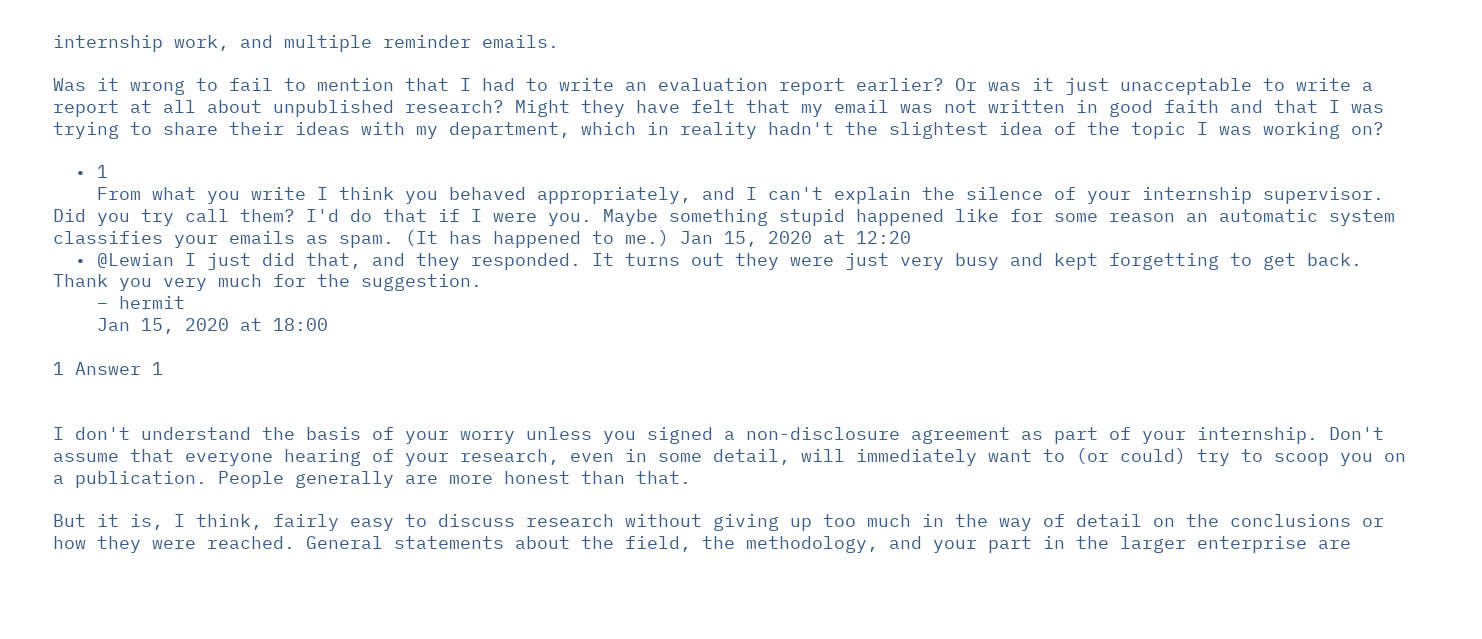internship work, and multiple reminder emails.

Was it wrong to fail to mention that I had to write an evaluation report earlier? Or was it just unacceptable to write a report at all about unpublished research? Might they have felt that my email was not written in good faith and that I was trying to share their ideas with my department, which in reality hadn't the slightest idea of the topic I was working on?

  • 1
    From what you write I think you behaved appropriately, and I can't explain the silence of your internship supervisor. Did you try call them? I'd do that if I were you. Maybe something stupid happened like for some reason an automatic system classifies your emails as spam. (It has happened to me.) Jan 15, 2020 at 12:20
  • @Lewian I just did that, and they responded. It turns out they were just very busy and kept forgetting to get back. Thank you very much for the suggestion.
    – hermit
    Jan 15, 2020 at 18:00

1 Answer 1


I don't understand the basis of your worry unless you signed a non-disclosure agreement as part of your internship. Don't assume that everyone hearing of your research, even in some detail, will immediately want to (or could) try to scoop you on a publication. People generally are more honest than that.

But it is, I think, fairly easy to discuss research without giving up too much in the way of detail on the conclusions or how they were reached. General statements about the field, the methodology, and your part in the larger enterprise are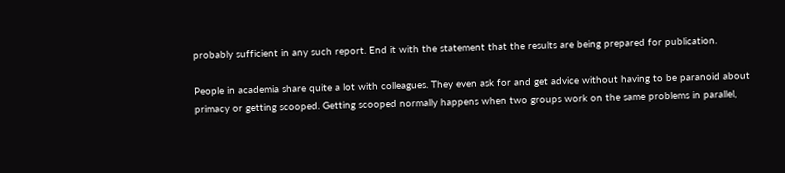probably sufficient in any such report. End it with the statement that the results are being prepared for publication.

People in academia share quite a lot with colleagues. They even ask for and get advice without having to be paranoid about primacy or getting scooped. Getting scooped normally happens when two groups work on the same problems in parallel,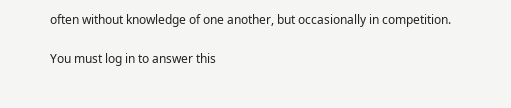often without knowledge of one another, but occasionally in competition.

You must log in to answer this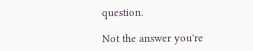question.

Not the answer you're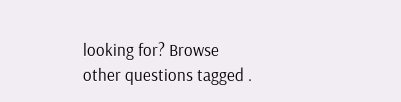looking for? Browse other questions tagged .